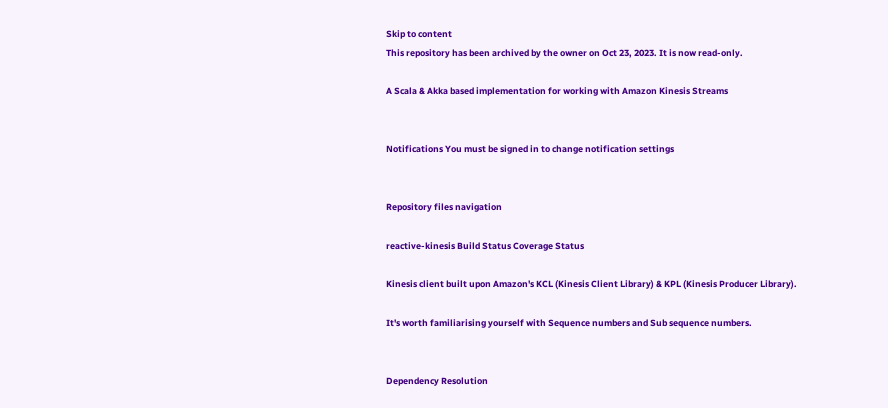Skip to content
This repository has been archived by the owner on Oct 23, 2023. It is now read-only.

A Scala & Akka based implementation for working with Amazon Kinesis Streams


Notifications You must be signed in to change notification settings


Repository files navigation

reactive-kinesis Build Status Coverage Status

Kinesis client built upon Amazon's KCL (Kinesis Client Library) & KPL (Kinesis Producer Library).

It's worth familiarising yourself with Sequence numbers and Sub sequence numbers.


Dependency Resolution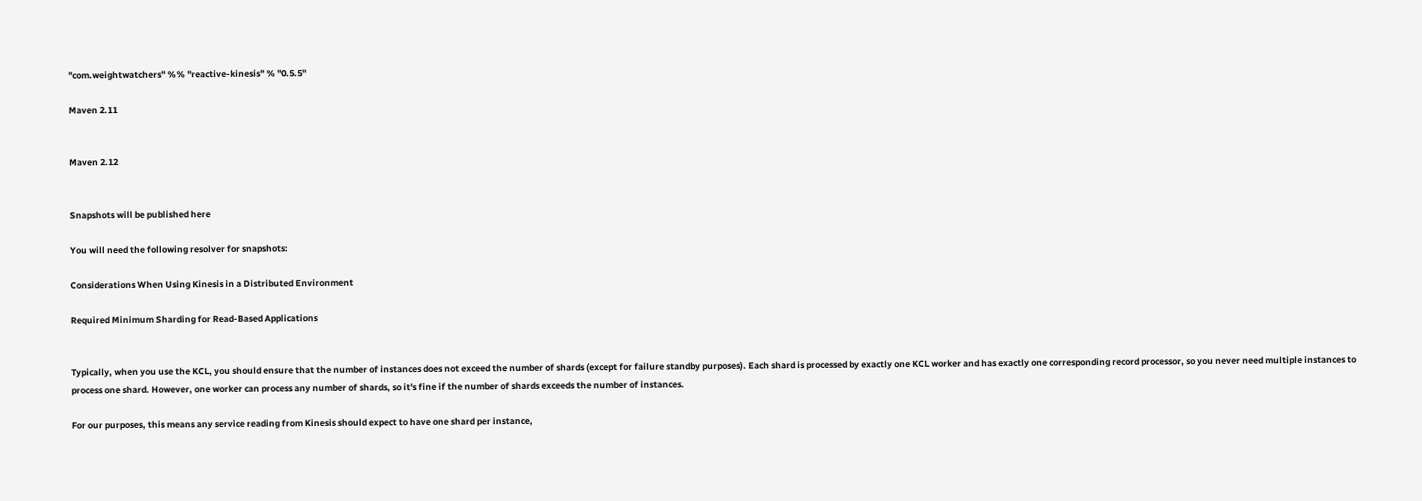"com.weightwatchers" %% "reactive-kinesis" % "0.5.5"

Maven 2.11


Maven 2.12


Snapshots will be published here

You will need the following resolver for snapshots:

Considerations When Using Kinesis in a Distributed Environment

Required Minimum Sharding for Read-Based Applications


Typically, when you use the KCL, you should ensure that the number of instances does not exceed the number of shards (except for failure standby purposes). Each shard is processed by exactly one KCL worker and has exactly one corresponding record processor, so you never need multiple instances to process one shard. However, one worker can process any number of shards, so it's fine if the number of shards exceeds the number of instances.

For our purposes, this means any service reading from Kinesis should expect to have one shard per instance,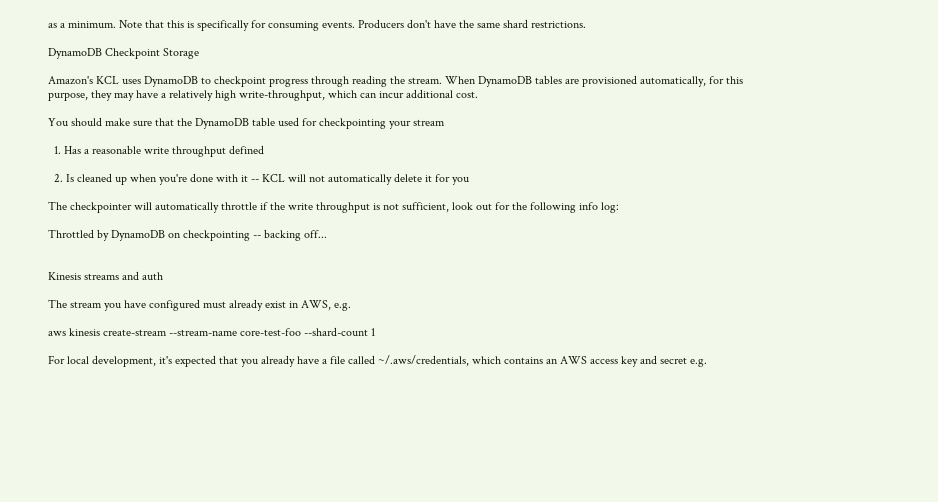as a minimum. Note that this is specifically for consuming events. Producers don't have the same shard restrictions.

DynamoDB Checkpoint Storage

Amazon's KCL uses DynamoDB to checkpoint progress through reading the stream. When DynamoDB tables are provisioned automatically, for this purpose, they may have a relatively high write-throughput, which can incur additional cost.

You should make sure that the DynamoDB table used for checkpointing your stream

  1. Has a reasonable write throughput defined

  2. Is cleaned up when you're done with it -- KCL will not automatically delete it for you

The checkpointer will automatically throttle if the write throughput is not sufficient, look out for the following info log:

Throttled by DynamoDB on checkpointing -- backing off...


Kinesis streams and auth

The stream you have configured must already exist in AWS, e.g.

aws kinesis create-stream --stream-name core-test-foo --shard-count 1

For local development, it's expected that you already have a file called ~/.aws/credentials, which contains an AWS access key and secret e.g.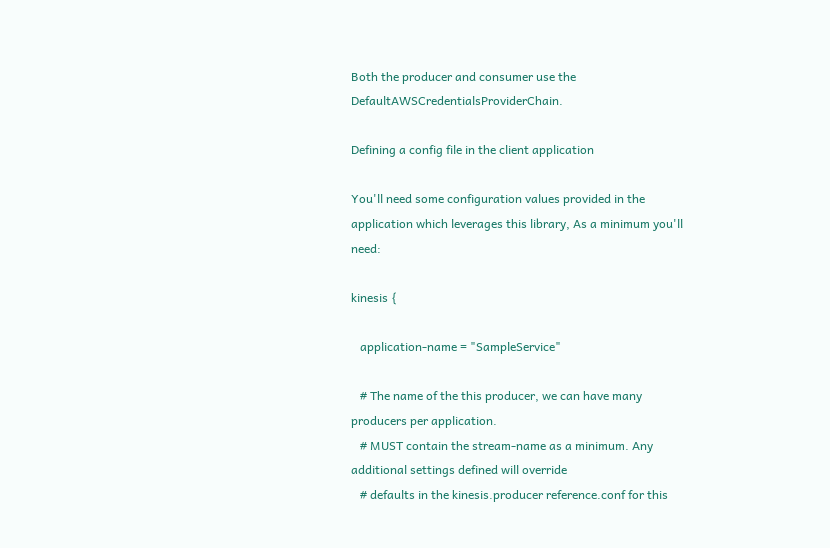Both the producer and consumer use the DefaultAWSCredentialsProviderChain.

Defining a config file in the client application

You'll need some configuration values provided in the application which leverages this library, As a minimum you'll need:

kinesis {

   application-name = "SampleService"

   # The name of the this producer, we can have many producers per application.
   # MUST contain the stream-name as a minimum. Any additional settings defined will override
   # defaults in the kinesis.producer reference.conf for this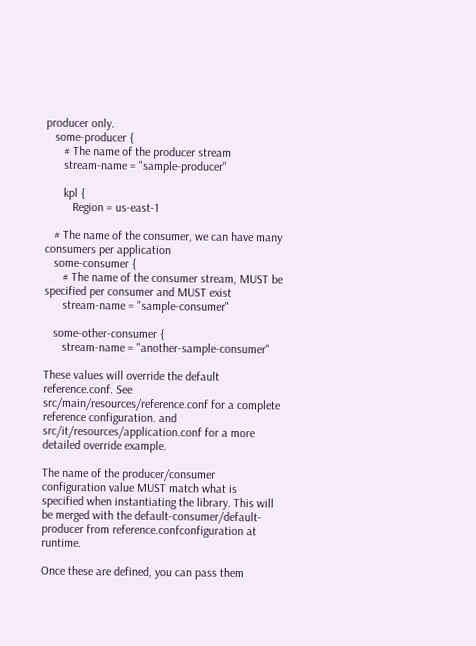producer only.
   some-producer {
      # The name of the producer stream
      stream-name = "sample-producer"

      kpl {
         Region = us-east-1

   # The name of the consumer, we can have many consumers per application
   some-consumer {
      # The name of the consumer stream, MUST be specified per consumer and MUST exist
      stream-name = "sample-consumer"

   some-other-consumer {
      stream-name = "another-sample-consumer"

These values will override the default reference.conf. See src/main/resources/reference.conf for a complete reference configuration. and src/it/resources/application.conf for a more detailed override example.

The name of the producer/consumer configuration value MUST match what is specified when instantiating the library. This will be merged with the default-consumer/default-producer from reference.confconfiguration at runtime.

Once these are defined, you can pass them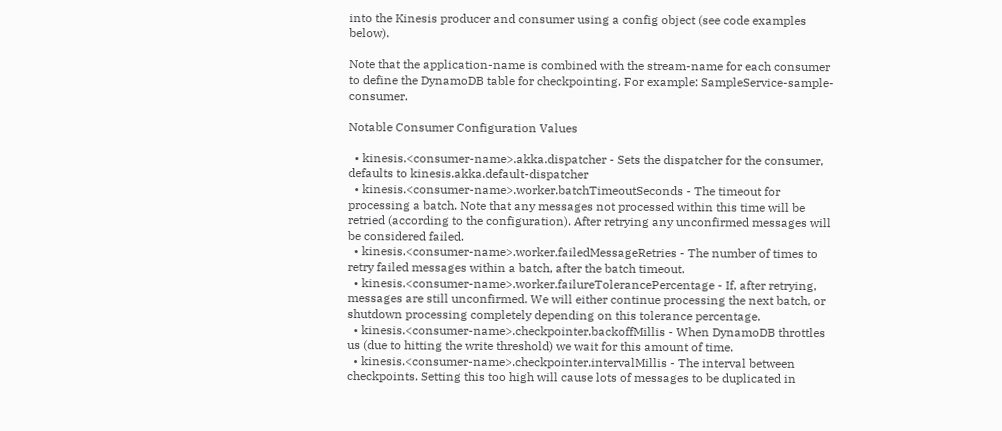into the Kinesis producer and consumer using a config object (see code examples below).

Note that the application-name is combined with the stream-name for each consumer to define the DynamoDB table for checkpointing. For example: SampleService-sample-consumer.

Notable Consumer Configuration Values

  • kinesis.<consumer-name>.akka.dispatcher - Sets the dispatcher for the consumer, defaults to kinesis.akka.default-dispatcher
  • kinesis.<consumer-name>.worker.batchTimeoutSeconds - The timeout for processing a batch. Note that any messages not processed within this time will be retried (according to the configuration). After retrying any unconfirmed messages will be considered failed.
  • kinesis.<consumer-name>.worker.failedMessageRetries - The number of times to retry failed messages within a batch, after the batch timeout.
  • kinesis.<consumer-name>.worker.failureTolerancePercentage - If, after retrying, messages are still unconfirmed. We will either continue processing the next batch, or shutdown processing completely depending on this tolerance percentage.
  • kinesis.<consumer-name>.checkpointer.backoffMillis - When DynamoDB throttles us (due to hitting the write threshold) we wait for this amount of time.
  • kinesis.<consumer-name>.checkpointer.intervalMillis - The interval between checkpoints. Setting this too high will cause lots of messages to be duplicated in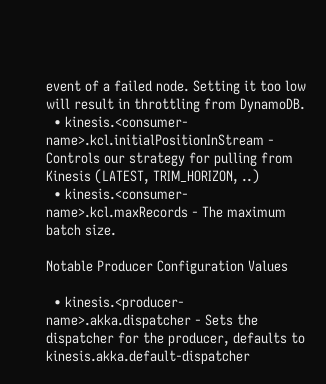event of a failed node. Setting it too low will result in throttling from DynamoDB.
  • kinesis.<consumer-name>.kcl.initialPositionInStream - Controls our strategy for pulling from Kinesis (LATEST, TRIM_HORIZON, ..)
  • kinesis.<consumer-name>.kcl.maxRecords - The maximum batch size.

Notable Producer Configuration Values

  • kinesis.<producer-name>.akka.dispatcher - Sets the dispatcher for the producer, defaults to kinesis.akka.default-dispatcher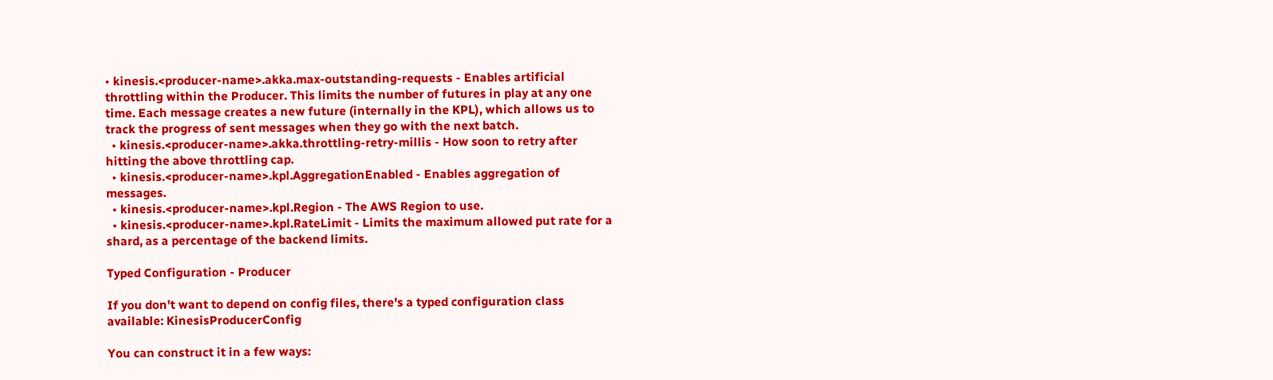• kinesis.<producer-name>.akka.max-outstanding-requests - Enables artificial throttling within the Producer. This limits the number of futures in play at any one time. Each message creates a new future (internally in the KPL), which allows us to track the progress of sent messages when they go with the next batch.
  • kinesis.<producer-name>.akka.throttling-retry-millis - How soon to retry after hitting the above throttling cap.
  • kinesis.<producer-name>.kpl.AggregationEnabled - Enables aggregation of messages.
  • kinesis.<producer-name>.kpl.Region - The AWS Region to use.
  • kinesis.<producer-name>.kpl.RateLimit - Limits the maximum allowed put rate for a shard, as a percentage of the backend limits.

Typed Configuration - Producer

If you don't want to depend on config files, there's a typed configuration class available: KinesisProducerConfig

You can construct it in a few ways: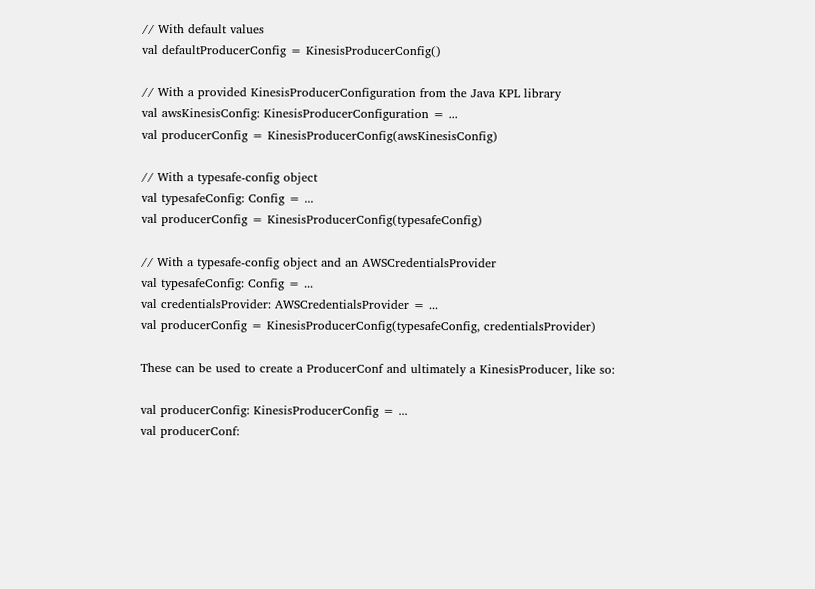// With default values
val defaultProducerConfig = KinesisProducerConfig()

// With a provided KinesisProducerConfiguration from the Java KPL library
val awsKinesisConfig: KinesisProducerConfiguration = ...
val producerConfig = KinesisProducerConfig(awsKinesisConfig)

// With a typesafe-config object
val typesafeConfig: Config = ...
val producerConfig = KinesisProducerConfig(typesafeConfig)

// With a typesafe-config object and an AWSCredentialsProvider
val typesafeConfig: Config = ...
val credentialsProvider: AWSCredentialsProvider = ...
val producerConfig = KinesisProducerConfig(typesafeConfig, credentialsProvider)

These can be used to create a ProducerConf and ultimately a KinesisProducer, like so:

val producerConfig: KinesisProducerConfig = ...
val producerConf: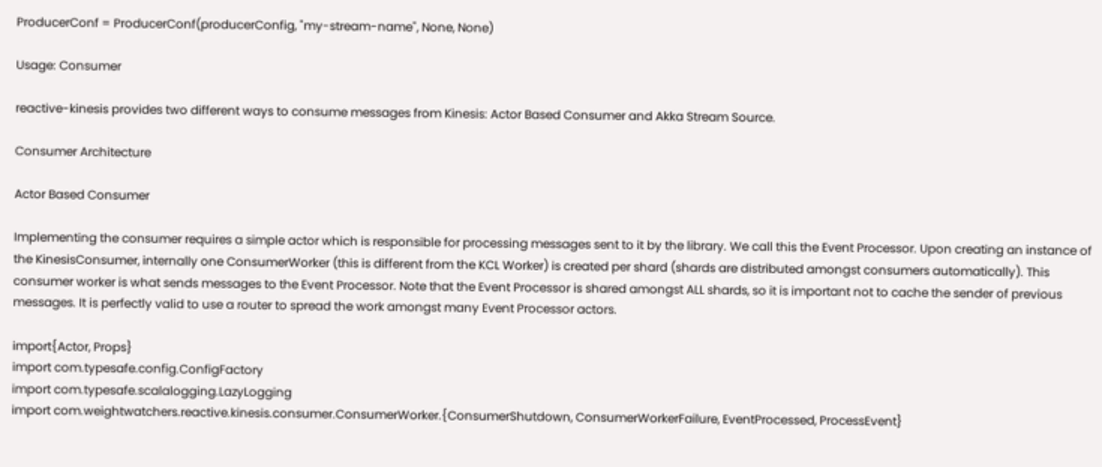ProducerConf = ProducerConf(producerConfig, "my-stream-name", None, None)

Usage: Consumer

reactive-kinesis provides two different ways to consume messages from Kinesis: Actor Based Consumer and Akka Stream Source.

Consumer Architecture

Actor Based Consumer

Implementing the consumer requires a simple actor which is responsible for processing messages sent to it by the library. We call this the Event Processor. Upon creating an instance of the KinesisConsumer, internally one ConsumerWorker (this is different from the KCL Worker) is created per shard (shards are distributed amongst consumers automatically). This consumer worker is what sends messages to the Event Processor. Note that the Event Processor is shared amongst ALL shards, so it is important not to cache the sender of previous messages. It is perfectly valid to use a router to spread the work amongst many Event Processor actors.

import{Actor, Props}
import com.typesafe.config.ConfigFactory
import com.typesafe.scalalogging.LazyLogging
import com.weightwatchers.reactive.kinesis.consumer.ConsumerWorker.{ConsumerShutdown, ConsumerWorkerFailure, EventProcessed, ProcessEvent}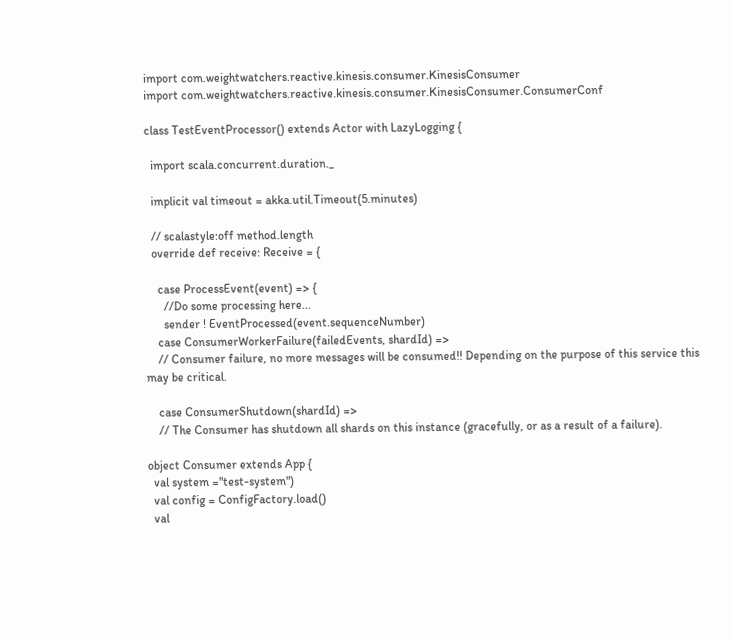import com.weightwatchers.reactive.kinesis.consumer.KinesisConsumer
import com.weightwatchers.reactive.kinesis.consumer.KinesisConsumer.ConsumerConf

class TestEventProcessor() extends Actor with LazyLogging {

  import scala.concurrent.duration._

  implicit val timeout = akka.util.Timeout(5.minutes)

  // scalastyle:off method.length
  override def receive: Receive = {

    case ProcessEvent(event) => {
      //Do some processing here...
      sender ! EventProcessed(event.sequenceNumber)
    case ConsumerWorkerFailure(failedEvents, shardId) =>
    // Consumer failure, no more messages will be consumed!! Depending on the purpose of this service this may be critical.

    case ConsumerShutdown(shardId) =>
    // The Consumer has shutdown all shards on this instance (gracefully, or as a result of a failure).

object Consumer extends App {
  val system ="test-system")
  val config = ConfigFactory.load()
  val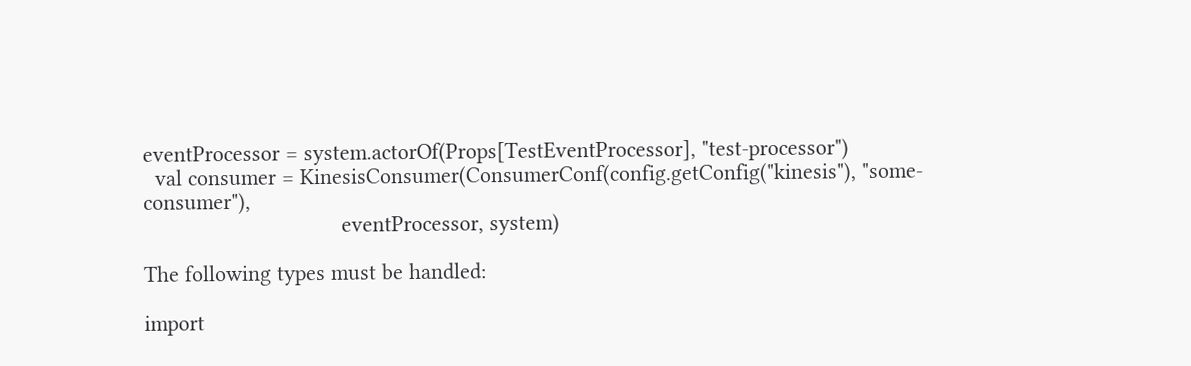eventProcessor = system.actorOf(Props[TestEventProcessor], "test-processor")
  val consumer = KinesisConsumer(ConsumerConf(config.getConfig("kinesis"), "some-consumer"),
                                 eventProcessor, system)

The following types must be handled:

import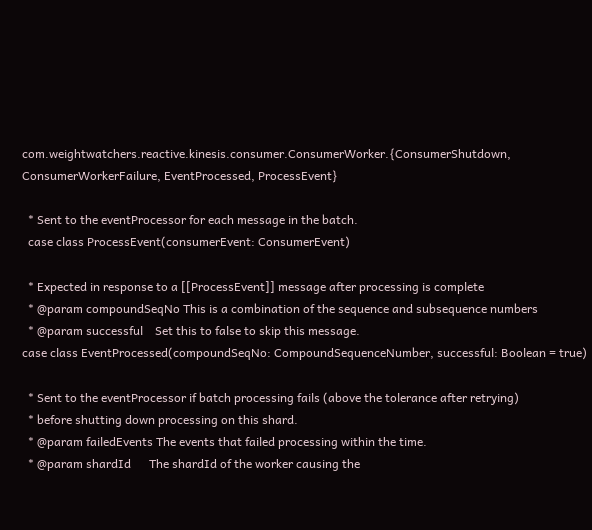com.weightwatchers.reactive.kinesis.consumer.ConsumerWorker.{ConsumerShutdown, ConsumerWorkerFailure, EventProcessed, ProcessEvent}

  * Sent to the eventProcessor for each message in the batch.
  case class ProcessEvent(consumerEvent: ConsumerEvent)

  * Expected in response to a [[ProcessEvent]] message after processing is complete
  * @param compoundSeqNo This is a combination of the sequence and subsequence numbers
  * @param successful    Set this to false to skip this message.
case class EventProcessed(compoundSeqNo: CompoundSequenceNumber, successful: Boolean = true)

  * Sent to the eventProcessor if batch processing fails (above the tolerance after retrying)
  * before shutting down processing on this shard.
  * @param failedEvents The events that failed processing within the time.
  * @param shardId      The shardId of the worker causing the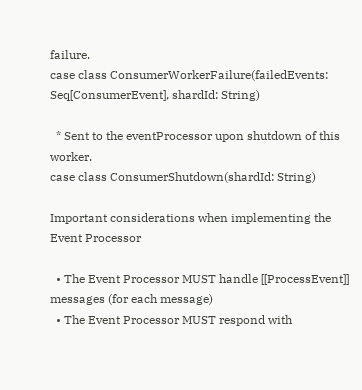failure.
case class ConsumerWorkerFailure(failedEvents: Seq[ConsumerEvent], shardId: String)

  * Sent to the eventProcessor upon shutdown of this worker.
case class ConsumerShutdown(shardId: String)

Important considerations when implementing the Event Processor

  • The Event Processor MUST handle [[ProcessEvent]] messages (for each message)
  • The Event Processor MUST respond with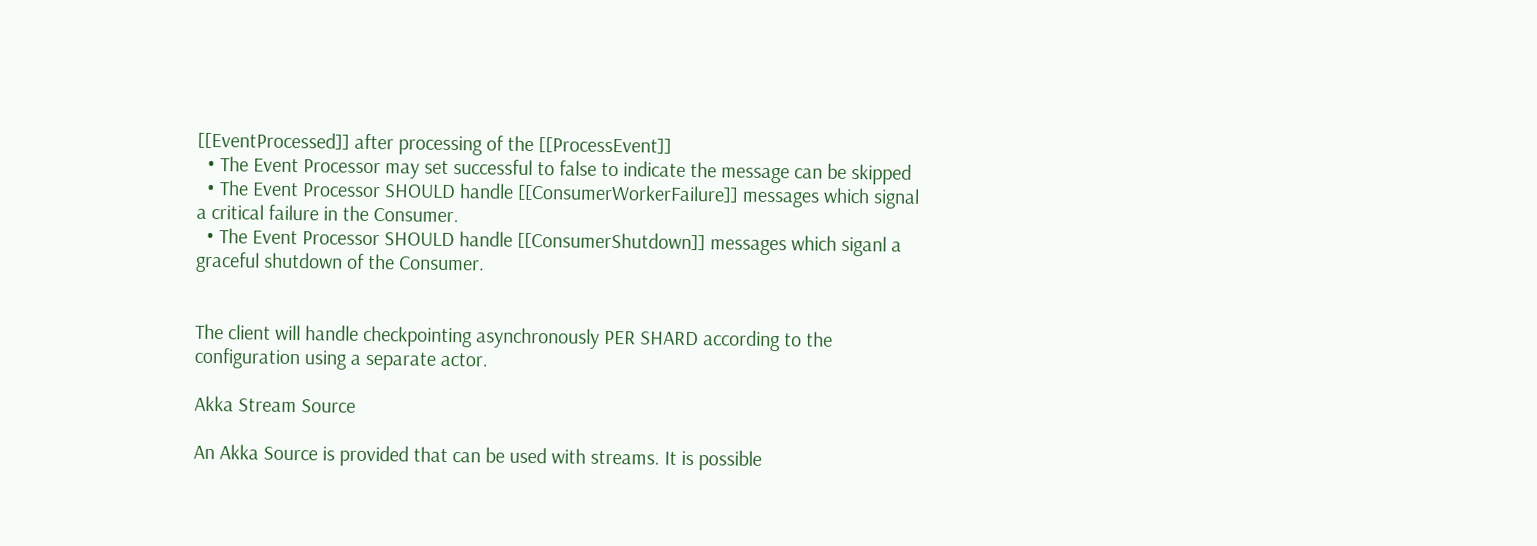[[EventProcessed]] after processing of the [[ProcessEvent]]
  • The Event Processor may set successful to false to indicate the message can be skipped
  • The Event Processor SHOULD handle [[ConsumerWorkerFailure]] messages which signal a critical failure in the Consumer.
  • The Event Processor SHOULD handle [[ConsumerShutdown]] messages which siganl a graceful shutdown of the Consumer.


The client will handle checkpointing asynchronously PER SHARD according to the configuration using a separate actor.

Akka Stream Source

An Akka Source is provided that can be used with streams. It is possible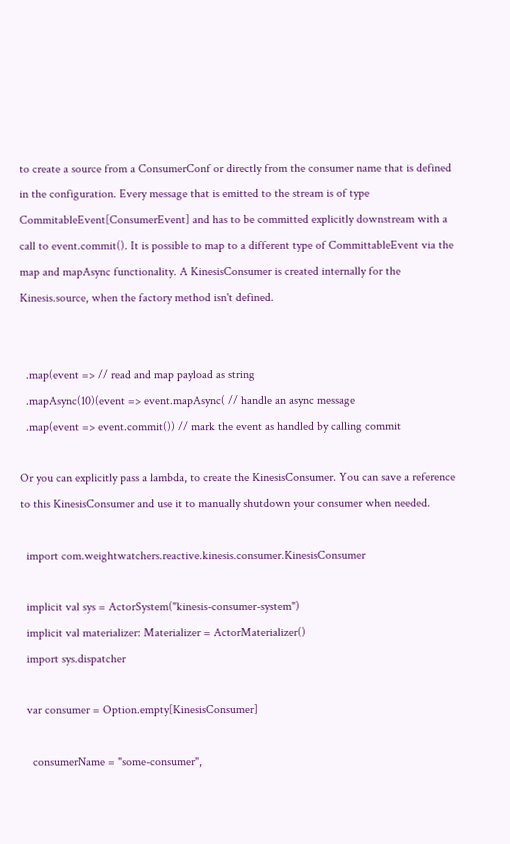to create a source from a ConsumerConf or directly from the consumer name that is defined in the configuration. Every message that is emitted to the stream is of type CommitableEvent[ConsumerEvent] and has to be committed explicitly downstream with a call to event.commit(). It is possible to map to a different type of CommittableEvent via the map and mapAsync functionality. A KinesisConsumer is created internally for the Kinesis.source, when the factory method isn't defined.


  .map(event => // read and map payload as string
  .mapAsync(10)(event => event.mapAsync( // handle an async message
  .map(event => event.commit()) // mark the event as handled by calling commit

Or you can explicitly pass a lambda, to create the KinesisConsumer. You can save a reference to this KinesisConsumer and use it to manually shutdown your consumer when needed.

  import com.weightwatchers.reactive.kinesis.consumer.KinesisConsumer

  implicit val sys = ActorSystem("kinesis-consumer-system")
  implicit val materializer: Materializer = ActorMaterializer()
  import sys.dispatcher

  var consumer = Option.empty[KinesisConsumer]

    consumerName = "some-consumer",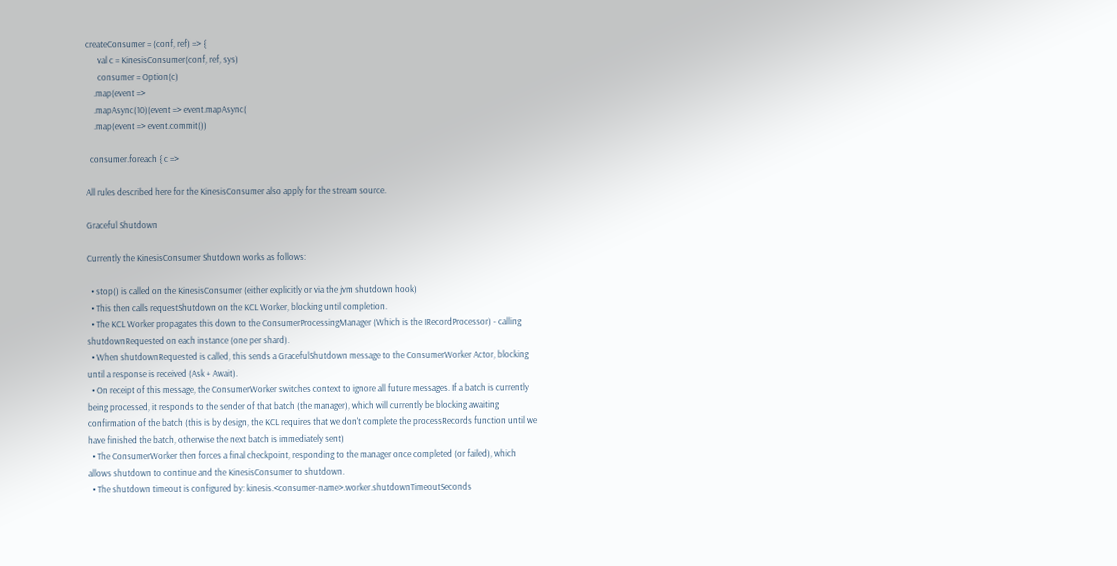createConsumer = (conf, ref) => {
      val c = KinesisConsumer(conf, ref, sys)
      consumer = Option(c)
    .map(event =>
    .mapAsync(10)(event => event.mapAsync(
    .map(event => event.commit())

  consumer.foreach { c =>

All rules described here for the KinesisConsumer also apply for the stream source.

Graceful Shutdown

Currently the KinesisConsumer Shutdown works as follows:

  • stop() is called on the KinesisConsumer (either explicitly or via the jvm shutdown hook)
  • This then calls requestShutdown on the KCL Worker, blocking until completion.
  • The KCL Worker propagates this down to the ConsumerProcessingManager (Which is the IRecordProcessor) - calling shutdownRequested on each instance (one per shard).
  • When shutdownRequested is called, this sends a GracefulShutdown message to the ConsumerWorker Actor, blocking until a response is received (Ask + Await).
  • On receipt of this message, the ConsumerWorker switches context to ignore all future messages. If a batch is currently being processed, it responds to the sender of that batch (the manager), which will currently be blocking awaiting confirmation of the batch (this is by design, the KCL requires that we don't complete the processRecords function until we have finished the batch, otherwise the next batch is immediately sent)
  • The ConsumerWorker then forces a final checkpoint, responding to the manager once completed (or failed), which allows shutdown to continue and the KinesisConsumer to shutdown.
  • The shutdown timeout is configured by: kinesis.<consumer-name>.worker.shutdownTimeoutSeconds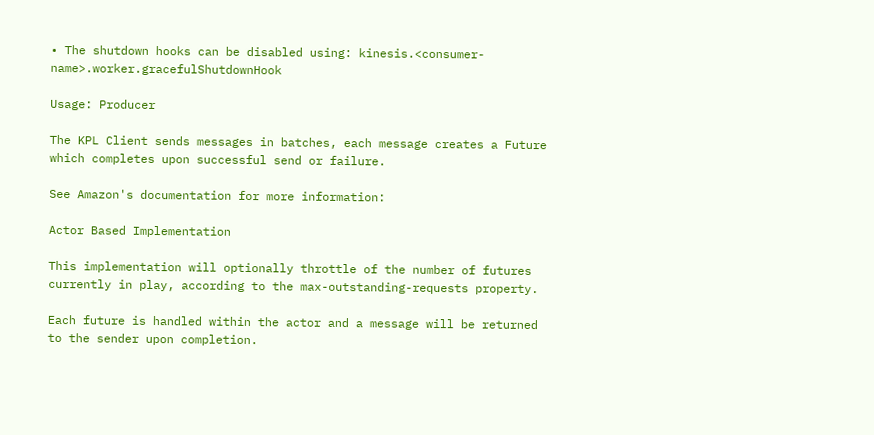• The shutdown hooks can be disabled using: kinesis.<consumer-name>.worker.gracefulShutdownHook

Usage: Producer

The KPL Client sends messages in batches, each message creates a Future which completes upon successful send or failure.

See Amazon's documentation for more information:

Actor Based Implementation

This implementation will optionally throttle of the number of futures currently in play, according to the max-outstanding-requests property.

Each future is handled within the actor and a message will be returned to the sender upon completion.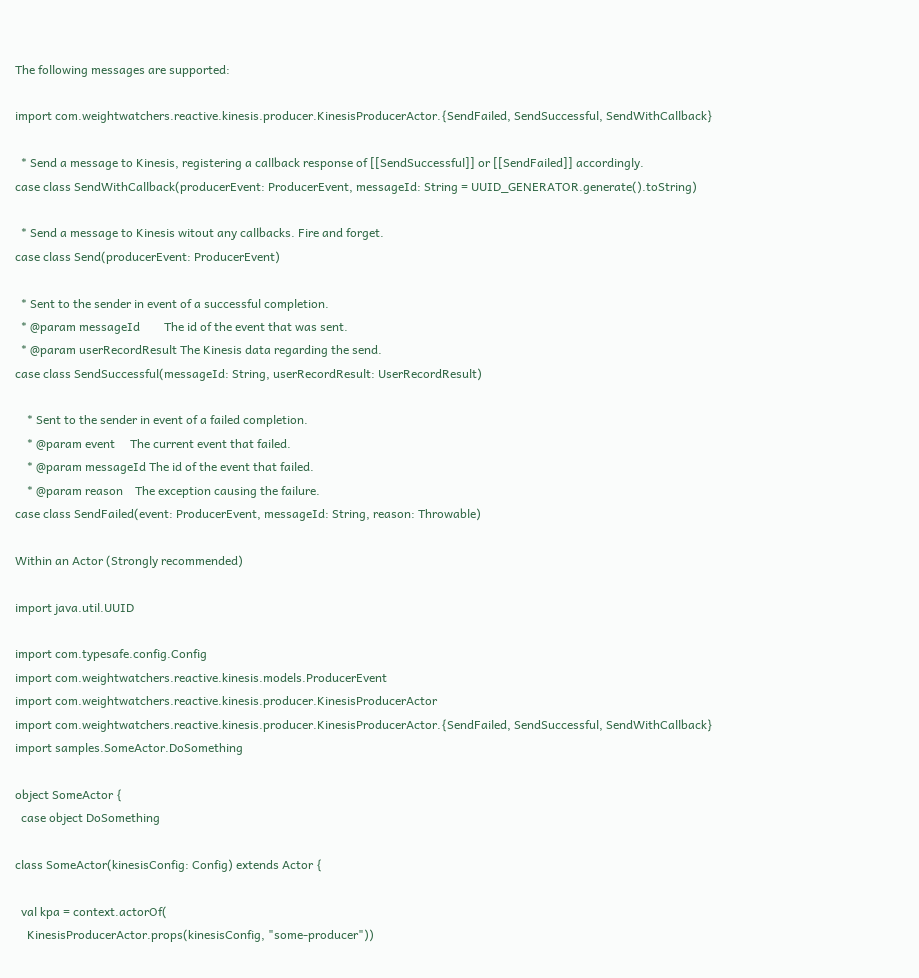The following messages are supported:

import com.weightwatchers.reactive.kinesis.producer.KinesisProducerActor.{SendFailed, SendSuccessful, SendWithCallback}

  * Send a message to Kinesis, registering a callback response of [[SendSuccessful]] or [[SendFailed]] accordingly.
case class SendWithCallback(producerEvent: ProducerEvent, messageId: String = UUID_GENERATOR.generate().toString)

  * Send a message to Kinesis witout any callbacks. Fire and forget.
case class Send(producerEvent: ProducerEvent)

  * Sent to the sender in event of a successful completion.
  * @param messageId        The id of the event that was sent.
  * @param userRecordResult The Kinesis data regarding the send.
case class SendSuccessful(messageId: String, userRecordResult: UserRecordResult)

    * Sent to the sender in event of a failed completion.
    * @param event     The current event that failed.
    * @param messageId The id of the event that failed.
    * @param reason    The exception causing the failure.
case class SendFailed(event: ProducerEvent, messageId: String, reason: Throwable)

Within an Actor (Strongly recommended)

import java.util.UUID

import com.typesafe.config.Config
import com.weightwatchers.reactive.kinesis.models.ProducerEvent
import com.weightwatchers.reactive.kinesis.producer.KinesisProducerActor
import com.weightwatchers.reactive.kinesis.producer.KinesisProducerActor.{SendFailed, SendSuccessful, SendWithCallback}
import samples.SomeActor.DoSomething

object SomeActor {
  case object DoSomething

class SomeActor(kinesisConfig: Config) extends Actor {

  val kpa = context.actorOf(
    KinesisProducerActor.props(kinesisConfig, "some-producer"))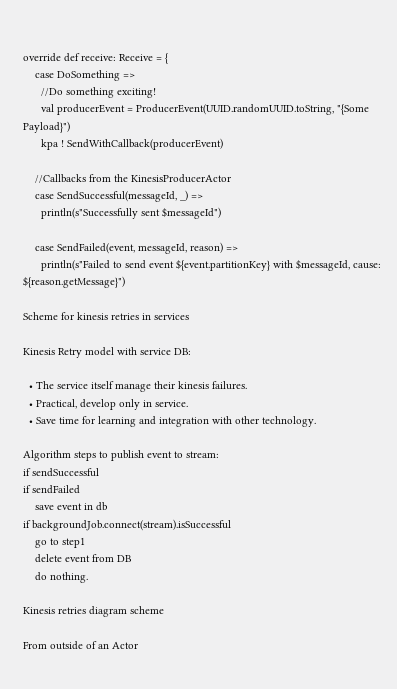override def receive: Receive = {
    case DoSomething =>
      //Do something exciting!
      val producerEvent = ProducerEvent(UUID.randomUUID.toString, "{Some Payload}")
      kpa ! SendWithCallback(producerEvent)

    //Callbacks from the KinesisProducerActor
    case SendSuccessful(messageId, _) =>
      println(s"Successfully sent $messageId")

    case SendFailed(event, messageId, reason) =>
      println(s"Failed to send event ${event.partitionKey} with $messageId, cause: ${reason.getMessage}")

Scheme for kinesis retries in services

Kinesis Retry model with service DB:

  • The service itself manage their kinesis failures.
  • Practical, develop only in service.
  • Save time for learning and integration with other technology.

Algorithm steps to publish event to stream:
if sendSuccessful
if sendFailed
    save event in db
if backgroundJob.connect(stream).isSuccessful
    go to step1
    delete event from DB
    do nothing.

Kinesis retries diagram scheme

From outside of an Actor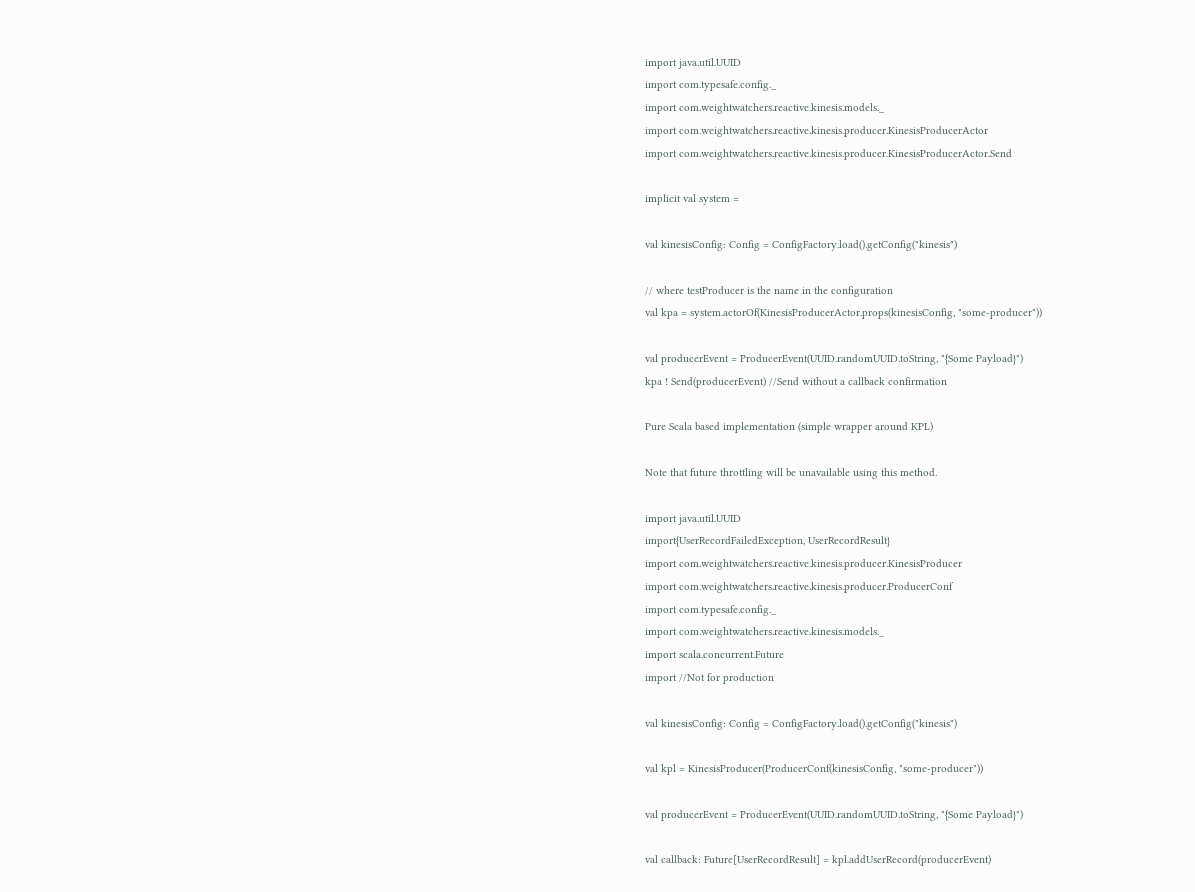import java.util.UUID
import com.typesafe.config._
import com.weightwatchers.reactive.kinesis.models._
import com.weightwatchers.reactive.kinesis.producer.KinesisProducerActor
import com.weightwatchers.reactive.kinesis.producer.KinesisProducerActor.Send

implicit val system =

val kinesisConfig: Config = ConfigFactory.load().getConfig("kinesis")

// where testProducer is the name in the configuration
val kpa = system.actorOf(KinesisProducerActor.props(kinesisConfig, "some-producer"))

val producerEvent = ProducerEvent(UUID.randomUUID.toString, "{Some Payload}")
kpa ! Send(producerEvent) //Send without a callback confirmation

Pure Scala based implementation (simple wrapper around KPL)

Note that future throttling will be unavailable using this method.

import java.util.UUID
import{UserRecordFailedException, UserRecordResult}
import com.weightwatchers.reactive.kinesis.producer.KinesisProducer
import com.weightwatchers.reactive.kinesis.producer.ProducerConf
import com.typesafe.config._
import com.weightwatchers.reactive.kinesis.models._
import scala.concurrent.Future
import //Not for production

val kinesisConfig: Config = ConfigFactory.load().getConfig("kinesis")

val kpl = KinesisProducer(ProducerConf(kinesisConfig, "some-producer"))

val producerEvent = ProducerEvent(UUID.randomUUID.toString, "{Some Payload}")

val callback: Future[UserRecordResult] = kpl.addUserRecord(producerEvent)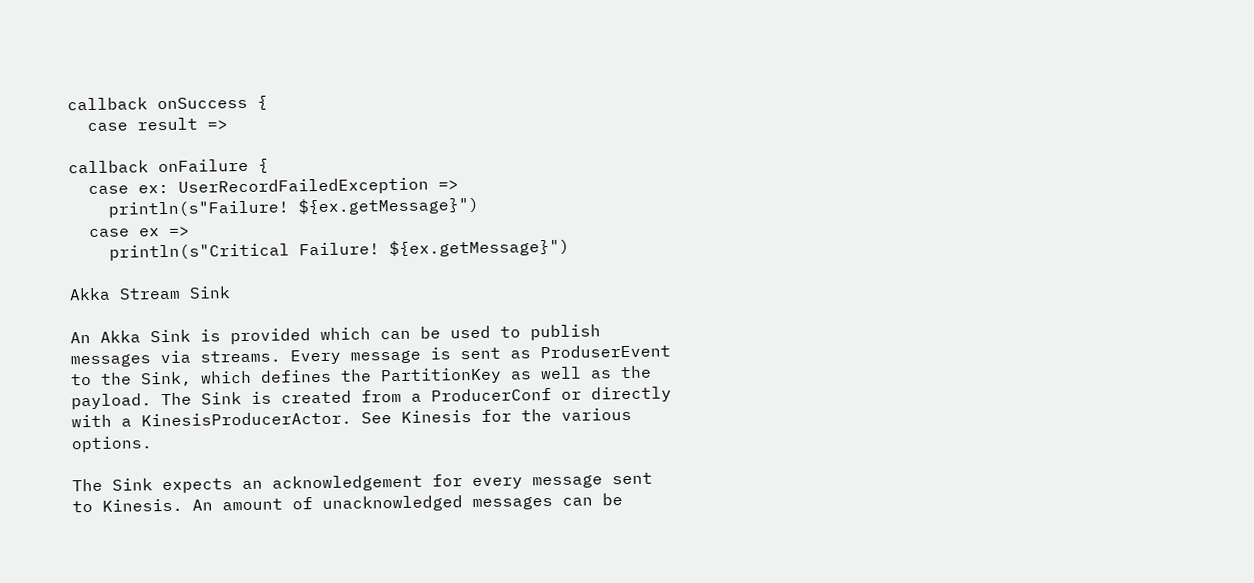callback onSuccess {
  case result =>

callback onFailure {
  case ex: UserRecordFailedException =>
    println(s"Failure! ${ex.getMessage}")
  case ex =>
    println(s"Critical Failure! ${ex.getMessage}")

Akka Stream Sink

An Akka Sink is provided which can be used to publish messages via streams. Every message is sent as ProduserEvent to the Sink, which defines the PartitionKey as well as the payload. The Sink is created from a ProducerConf or directly with a KinesisProducerActor. See Kinesis for the various options.

The Sink expects an acknowledgement for every message sent to Kinesis. An amount of unacknowledged messages can be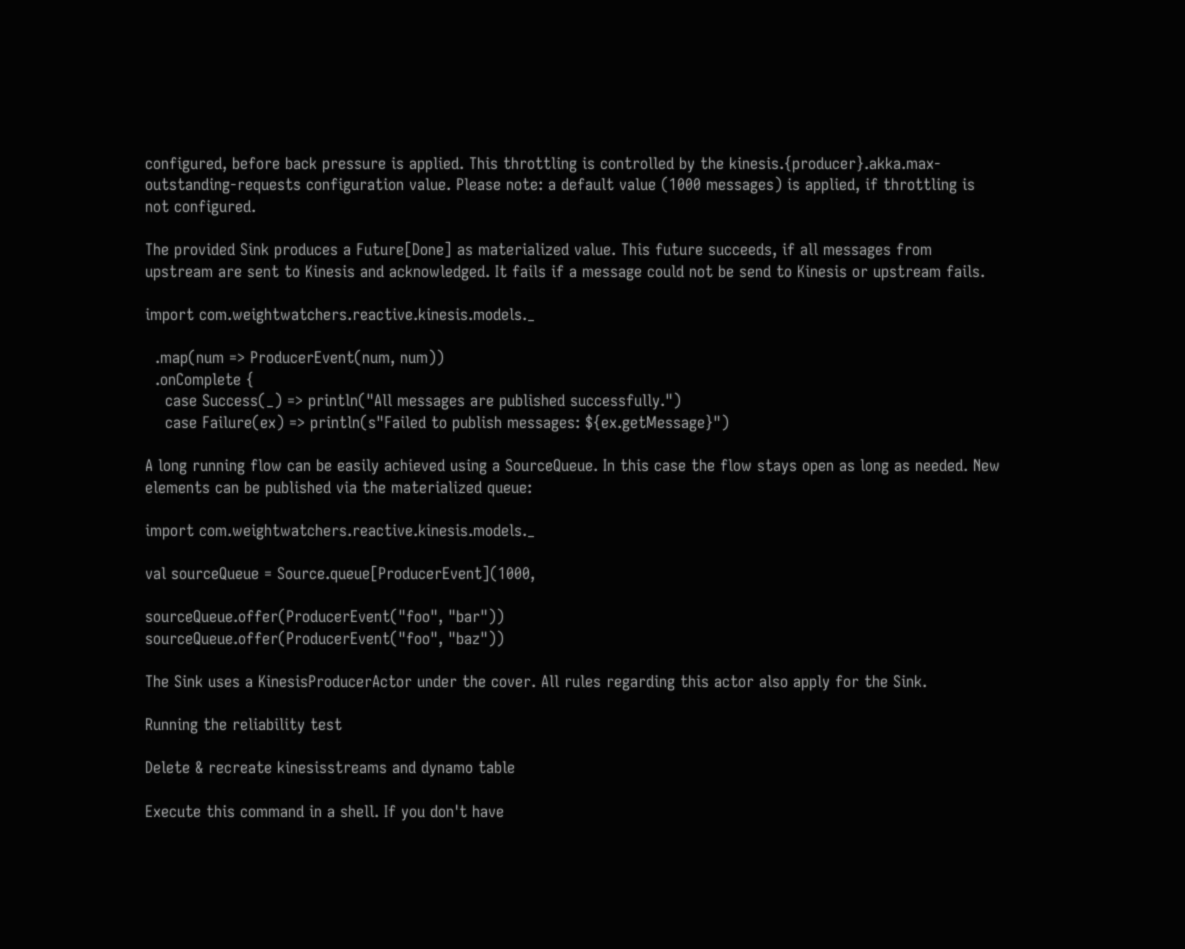configured, before back pressure is applied. This throttling is controlled by the kinesis.{producer}.akka.max-outstanding-requests configuration value. Please note: a default value (1000 messages) is applied, if throttling is not configured.

The provided Sink produces a Future[Done] as materialized value. This future succeeds, if all messages from upstream are sent to Kinesis and acknowledged. It fails if a message could not be send to Kinesis or upstream fails.

import com.weightwatchers.reactive.kinesis.models._

  .map(num => ProducerEvent(num, num))
  .onComplete {
    case Success(_) => println("All messages are published successfully.")
    case Failure(ex) => println(s"Failed to publish messages: ${ex.getMessage}")

A long running flow can be easily achieved using a SourceQueue. In this case the flow stays open as long as needed. New elements can be published via the materialized queue:

import com.weightwatchers.reactive.kinesis.models._

val sourceQueue = Source.queue[ProducerEvent](1000,

sourceQueue.offer(ProducerEvent("foo", "bar"))
sourceQueue.offer(ProducerEvent("foo", "baz"))

The Sink uses a KinesisProducerActor under the cover. All rules regarding this actor also apply for the Sink.

Running the reliability test

Delete & recreate kinesisstreams and dynamo table

Execute this command in a shell. If you don't have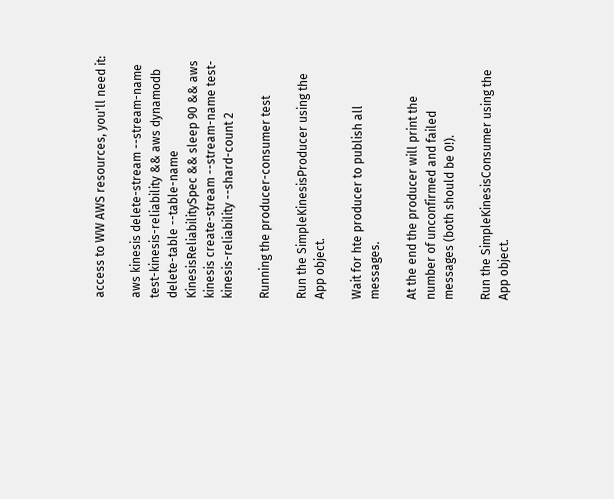access to WW AWS resources, you'll need it:

aws kinesis delete-stream --stream-name test-kinesis-reliability && aws dynamodb delete-table --table-name KinesisReliabilitySpec && sleep 90 && aws kinesis create-stream --stream-name test-kinesis-reliability --shard-count 2

Running the producer-consumer test

Run the SimpleKinesisProducer using the App object.

Wait for hte producer to publish all messages.

At the end the producer will print the number of unconfirmed and failed messages (both should be 0!).

Run the SimpleKinesisConsumer using the App object.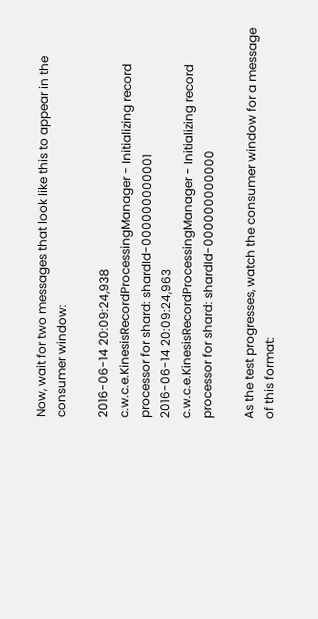Now, wait for two messages that look like this to appear in the consumer window:

2016-06-14 20:09:24,938 c.w.c.e.KinesisRecordProcessingManager - Initializing record processor for shard: shardId-000000000001
2016-06-14 20:09:24,963 c.w.c.e.KinesisRecordProcessingManager - Initializing record processor for shard: shardId-000000000000

As the test progresses, watch the consumer window for a message of this format: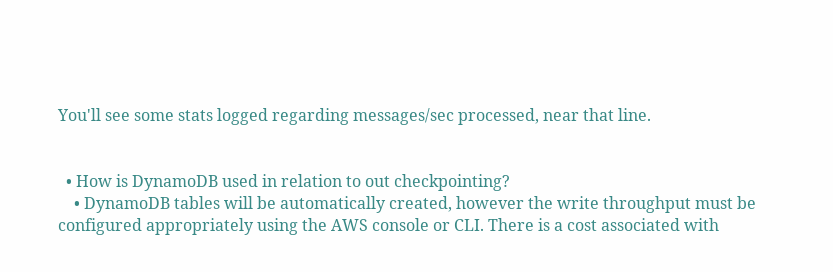You'll see some stats logged regarding messages/sec processed, near that line.


  • How is DynamoDB used in relation to out checkpointing?
    • DynamoDB tables will be automatically created, however the write throughput must be configured appropriately using the AWS console or CLI. There is a cost associated with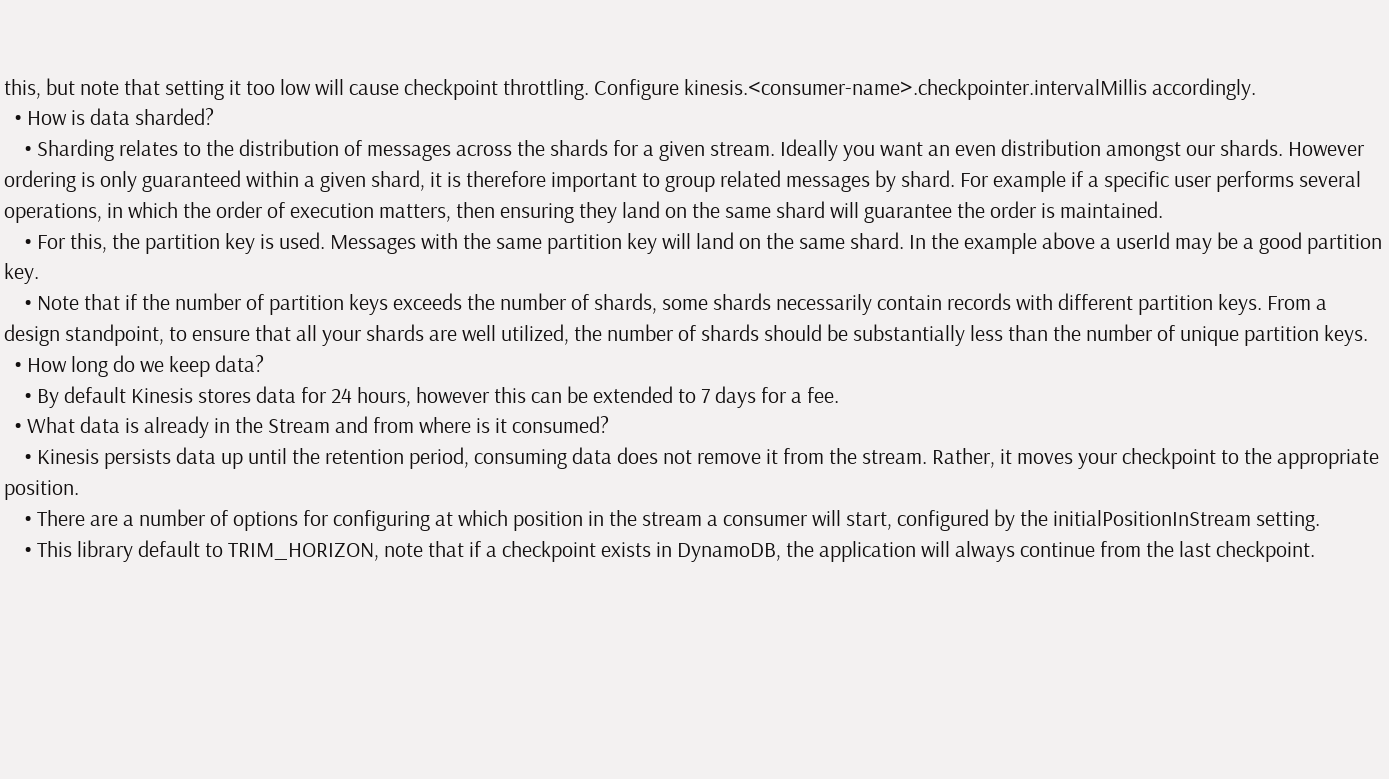this, but note that setting it too low will cause checkpoint throttling. Configure kinesis.<consumer-name>.checkpointer.intervalMillis accordingly.
  • How is data sharded?
    • Sharding relates to the distribution of messages across the shards for a given stream. Ideally you want an even distribution amongst our shards. However ordering is only guaranteed within a given shard, it is therefore important to group related messages by shard. For example if a specific user performs several operations, in which the order of execution matters, then ensuring they land on the same shard will guarantee the order is maintained.
    • For this, the partition key is used. Messages with the same partition key will land on the same shard. In the example above a userId may be a good partition key.
    • Note that if the number of partition keys exceeds the number of shards, some shards necessarily contain records with different partition keys. From a design standpoint, to ensure that all your shards are well utilized, the number of shards should be substantially less than the number of unique partition keys.
  • How long do we keep data?
    • By default Kinesis stores data for 24 hours, however this can be extended to 7 days for a fee.
  • What data is already in the Stream and from where is it consumed?
    • Kinesis persists data up until the retention period, consuming data does not remove it from the stream. Rather, it moves your checkpoint to the appropriate position.
    • There are a number of options for configuring at which position in the stream a consumer will start, configured by the initialPositionInStream setting.
    • This library default to TRIM_HORIZON, note that if a checkpoint exists in DynamoDB, the application will always continue from the last checkpoint.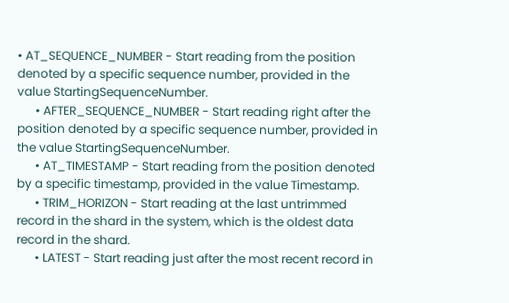• AT_SEQUENCE_NUMBER - Start reading from the position denoted by a specific sequence number, provided in the value StartingSequenceNumber.
      • AFTER_SEQUENCE_NUMBER - Start reading right after the position denoted by a specific sequence number, provided in the value StartingSequenceNumber.
      • AT_TIMESTAMP - Start reading from the position denoted by a specific timestamp, provided in the value Timestamp.
      • TRIM_HORIZON - Start reading at the last untrimmed record in the shard in the system, which is the oldest data record in the shard.
      • LATEST - Start reading just after the most recent record in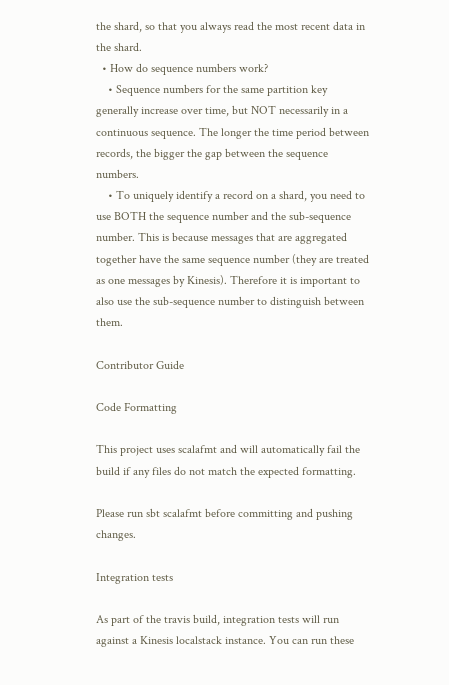the shard, so that you always read the most recent data in the shard.
  • How do sequence numbers work?
    • Sequence numbers for the same partition key generally increase over time, but NOT necessarily in a continuous sequence. The longer the time period between records, the bigger the gap between the sequence numbers.
    • To uniquely identify a record on a shard, you need to use BOTH the sequence number and the sub-sequence number. This is because messages that are aggregated together have the same sequence number (they are treated as one messages by Kinesis). Therefore it is important to also use the sub-sequence number to distinguish between them.

Contributor Guide

Code Formatting

This project uses scalafmt and will automatically fail the build if any files do not match the expected formatting.

Please run sbt scalafmt before committing and pushing changes.

Integration tests

As part of the travis build, integration tests will run against a Kinesis localstack instance. You can run these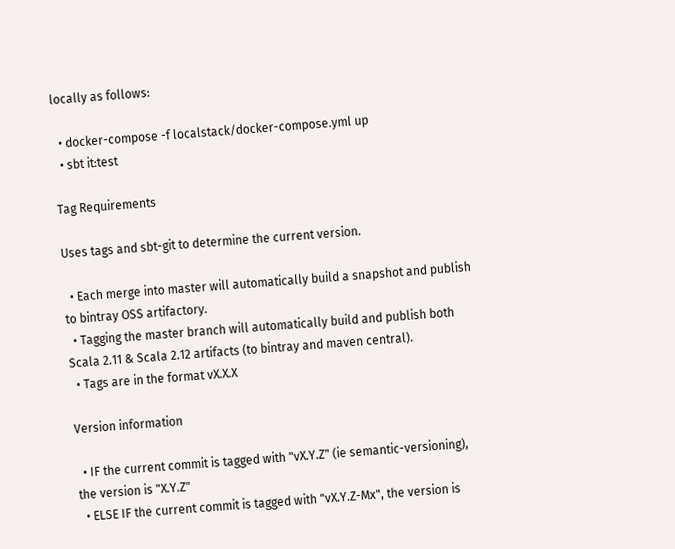locally as follows:

  • docker-compose -f localstack/docker-compose.yml up
  • sbt it:test

Tag Requirements

Uses tags and sbt-git to determine the current version.

  • Each merge into master will automatically build a snapshot and publish to bintray OSS artifactory.
  • Tagging the master branch will automatically build and publish both Scala 2.11 & Scala 2.12 artifacts (to bintray and maven central).
  • Tags are in the format vX.X.X

Version information

  • IF the current commit is tagged with "vX.Y.Z" (ie semantic-versioning), the version is "X.Y.Z"
  • ELSE IF the current commit is tagged with "vX.Y.Z-Mx", the version is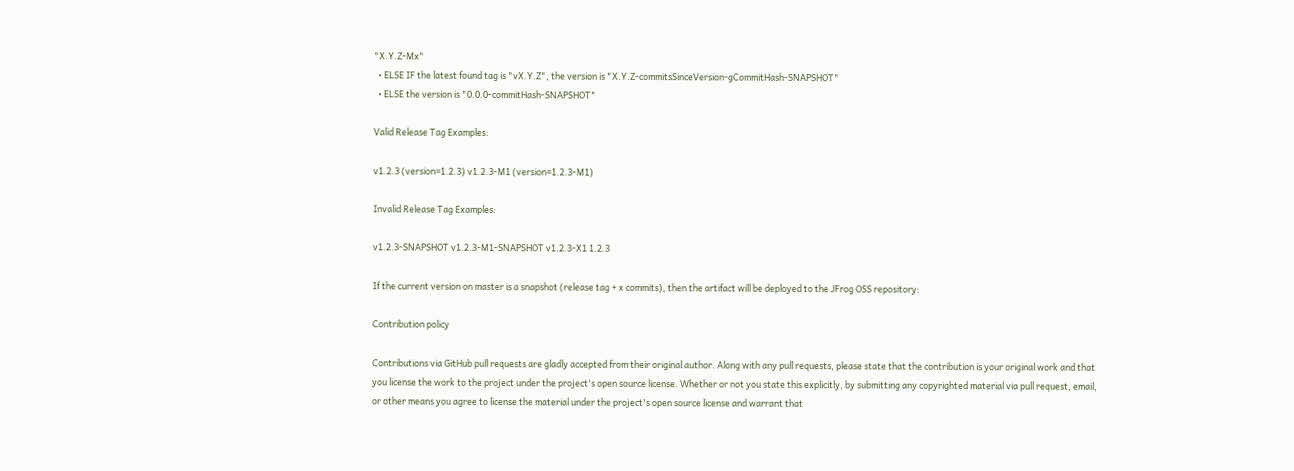"X.Y.Z-Mx"
  • ELSE IF the latest found tag is "vX.Y.Z", the version is "X.Y.Z-commitsSinceVersion-gCommitHash-SNAPSHOT"
  • ELSE the version is "0.0.0-commitHash-SNAPSHOT"

Valid Release Tag Examples:

v1.2.3 (version=1.2.3) v1.2.3-M1 (version=1.2.3-M1)

Invalid Release Tag Examples:

v1.2.3-SNAPSHOT v1.2.3-M1-SNAPSHOT v1.2.3-X1 1.2.3

If the current version on master is a snapshot (release tag + x commits), then the artifact will be deployed to the JFrog OSS repository:

Contribution policy

Contributions via GitHub pull requests are gladly accepted from their original author. Along with any pull requests, please state that the contribution is your original work and that you license the work to the project under the project's open source license. Whether or not you state this explicitly, by submitting any copyrighted material via pull request, email, or other means you agree to license the material under the project's open source license and warrant that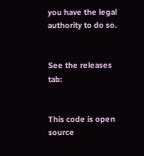you have the legal authority to do so.


See the releases tab:


This code is open source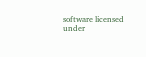software licensed under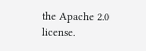the Apache 2.0 license.